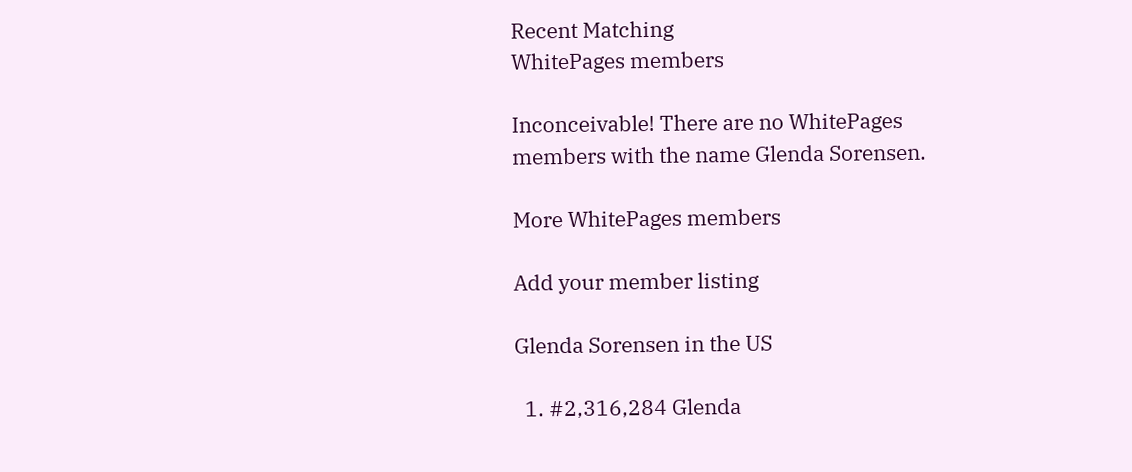Recent Matching
WhitePages members

Inconceivable! There are no WhitePages members with the name Glenda Sorensen.

More WhitePages members

Add your member listing

Glenda Sorensen in the US

  1. #2,316,284 Glenda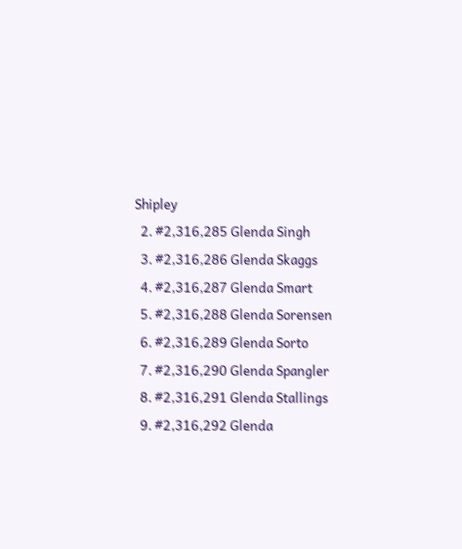Shipley
  2. #2,316,285 Glenda Singh
  3. #2,316,286 Glenda Skaggs
  4. #2,316,287 Glenda Smart
  5. #2,316,288 Glenda Sorensen
  6. #2,316,289 Glenda Sorto
  7. #2,316,290 Glenda Spangler
  8. #2,316,291 Glenda Stallings
  9. #2,316,292 Glenda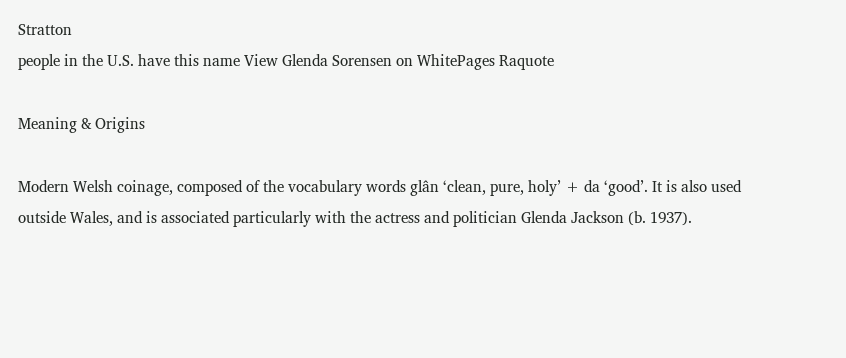Stratton
people in the U.S. have this name View Glenda Sorensen on WhitePages Raquote

Meaning & Origins

Modern Welsh coinage, composed of the vocabulary words glân ‘clean, pure, holy’ + da ‘good’. It is also used outside Wales, and is associated particularly with the actress and politician Glenda Jackson (b. 1937).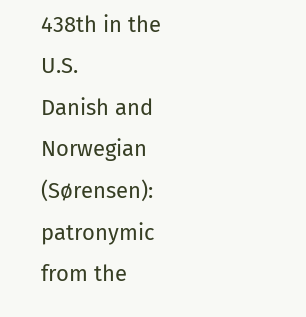438th in the U.S.
Danish and Norwegian (Sørensen): patronymic from the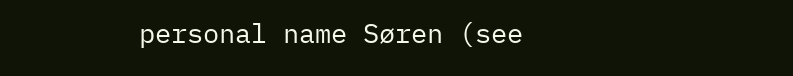personal name Søren (see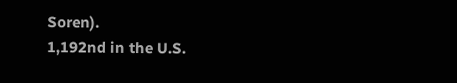Soren).
1,192nd in the U.S.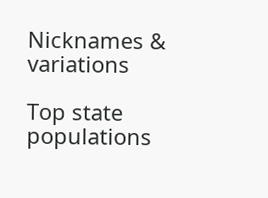Nicknames & variations

Top state populations